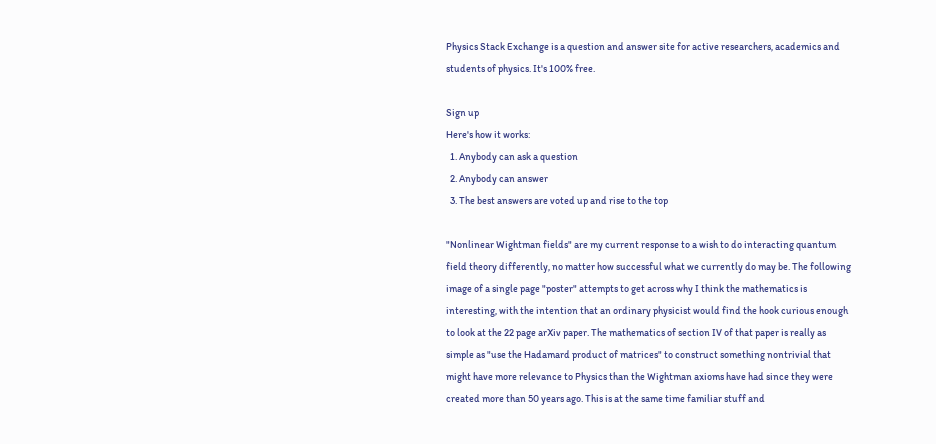Physics Stack Exchange is a question and answer site for active researchers, academics and students of physics. It's 100% free.

Sign up
Here's how it works:
  1. Anybody can ask a question
  2. Anybody can answer
  3. The best answers are voted up and rise to the top

"Nonlinear Wightman fields" are my current response to a wish to do interacting quantum field theory differently, no matter how successful what we currently do may be. The following image of a single page "poster" attempts to get across why I think the mathematics is interesting, with the intention that an ordinary physicist would find the hook curious enough to look at the 22 page arXiv paper. The mathematics of section IV of that paper is really as simple as "use the Hadamard product of matrices" to construct something nontrivial that might have more relevance to Physics than the Wightman axioms have had since they were created more than 50 years ago. This is at the same time familiar stuff and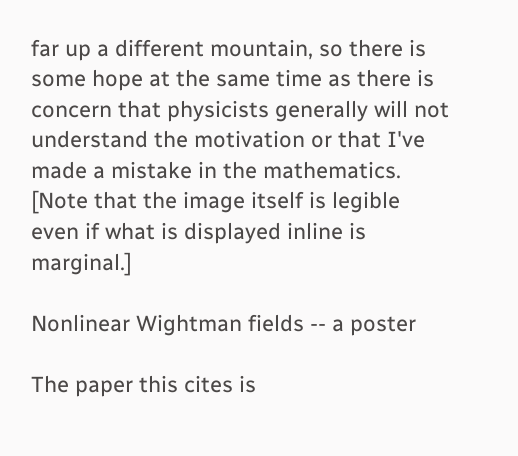far up a different mountain, so there is some hope at the same time as there is concern that physicists generally will not understand the motivation or that I've made a mistake in the mathematics. [Note that the image itself is legible even if what is displayed inline is marginal.]

Nonlinear Wightman fields -- a poster

The paper this cites is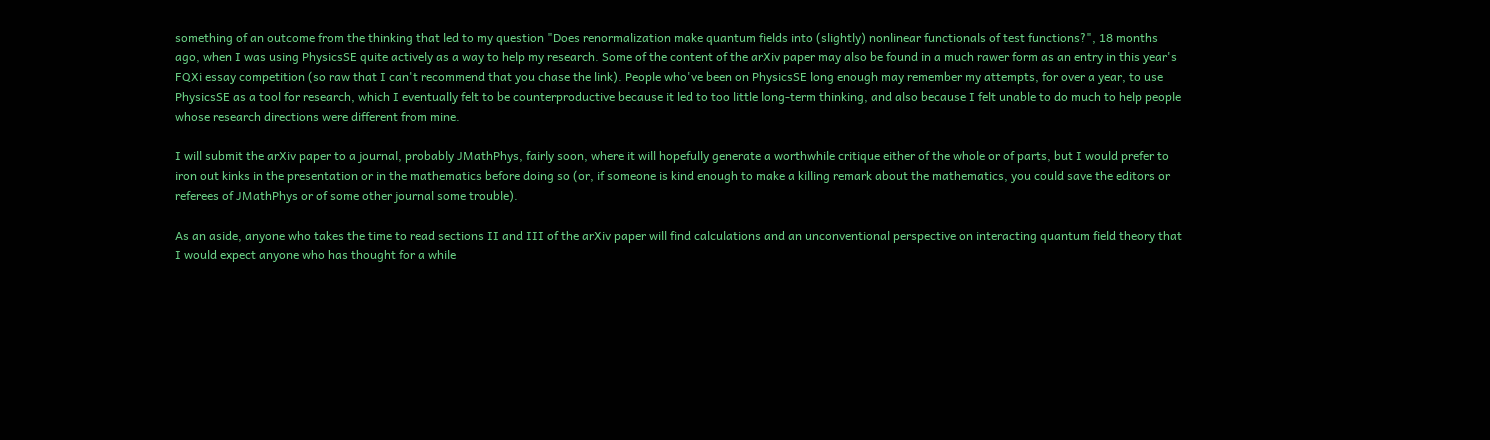something of an outcome from the thinking that led to my question "Does renormalization make quantum fields into (slightly) nonlinear functionals of test functions?", 18 months ago, when I was using PhysicsSE quite actively as a way to help my research. Some of the content of the arXiv paper may also be found in a much rawer form as an entry in this year's FQXi essay competition (so raw that I can't recommend that you chase the link). People who've been on PhysicsSE long enough may remember my attempts, for over a year, to use PhysicsSE as a tool for research, which I eventually felt to be counterproductive because it led to too little long-term thinking, and also because I felt unable to do much to help people whose research directions were different from mine.

I will submit the arXiv paper to a journal, probably JMathPhys, fairly soon, where it will hopefully generate a worthwhile critique either of the whole or of parts, but I would prefer to iron out kinks in the presentation or in the mathematics before doing so (or, if someone is kind enough to make a killing remark about the mathematics, you could save the editors or referees of JMathPhys or of some other journal some trouble).

As an aside, anyone who takes the time to read sections II and III of the arXiv paper will find calculations and an unconventional perspective on interacting quantum field theory that I would expect anyone who has thought for a while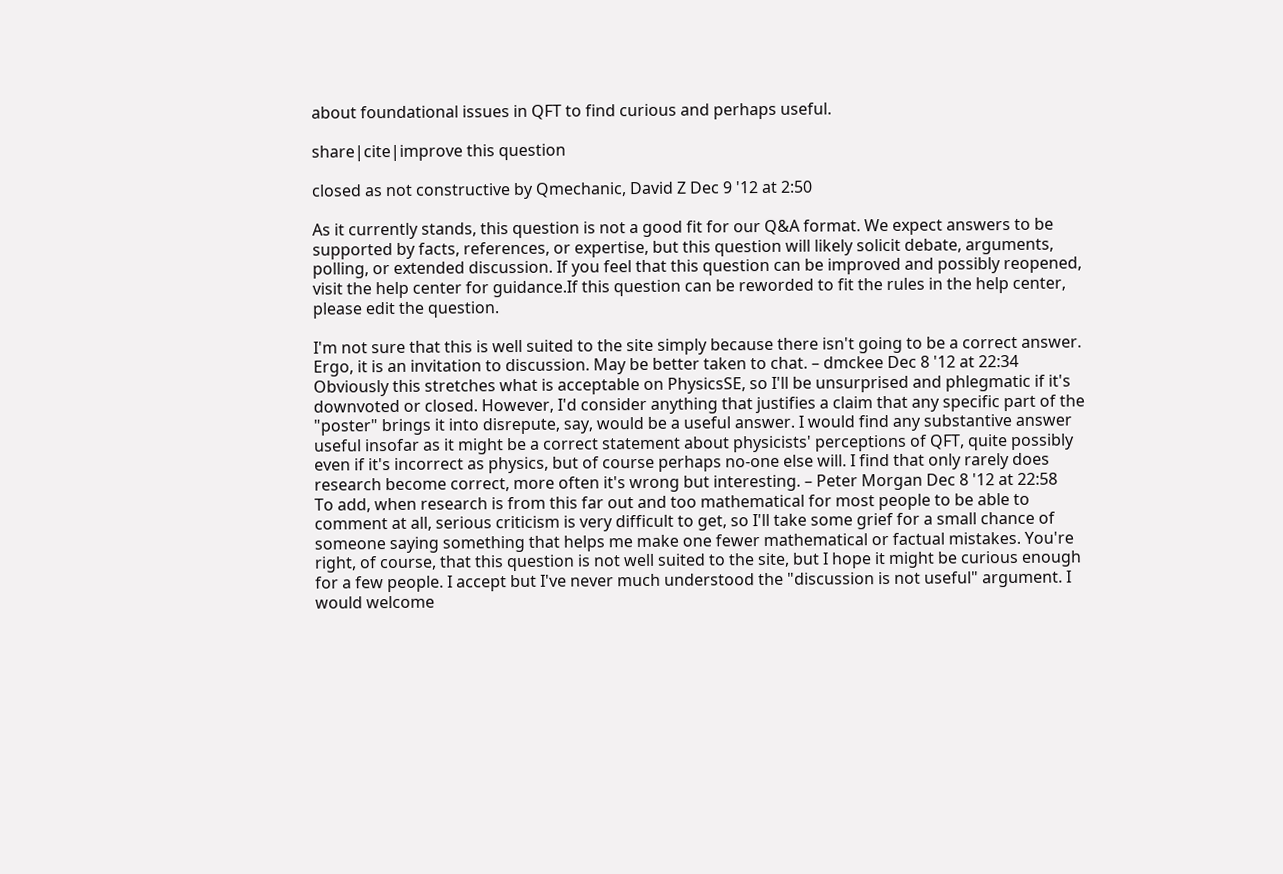about foundational issues in QFT to find curious and perhaps useful.

share|cite|improve this question

closed as not constructive by Qmechanic, David Z Dec 9 '12 at 2:50

As it currently stands, this question is not a good fit for our Q&A format. We expect answers to be supported by facts, references, or expertise, but this question will likely solicit debate, arguments, polling, or extended discussion. If you feel that this question can be improved and possibly reopened, visit the help center for guidance.If this question can be reworded to fit the rules in the help center, please edit the question.

I'm not sure that this is well suited to the site simply because there isn't going to be a correct answer. Ergo, it is an invitation to discussion. May be better taken to chat. – dmckee Dec 8 '12 at 22:34
Obviously this stretches what is acceptable on PhysicsSE, so I'll be unsurprised and phlegmatic if it's downvoted or closed. However, I'd consider anything that justifies a claim that any specific part of the "poster" brings it into disrepute, say, would be a useful answer. I would find any substantive answer useful insofar as it might be a correct statement about physicists' perceptions of QFT, quite possibly even if it's incorrect as physics, but of course perhaps no-one else will. I find that only rarely does research become correct, more often it's wrong but interesting. – Peter Morgan Dec 8 '12 at 22:58
To add, when research is from this far out and too mathematical for most people to be able to comment at all, serious criticism is very difficult to get, so I'll take some grief for a small chance of someone saying something that helps me make one fewer mathematical or factual mistakes. You're right, of course, that this question is not well suited to the site, but I hope it might be curious enough for a few people. I accept but I've never much understood the "discussion is not useful" argument. I would welcome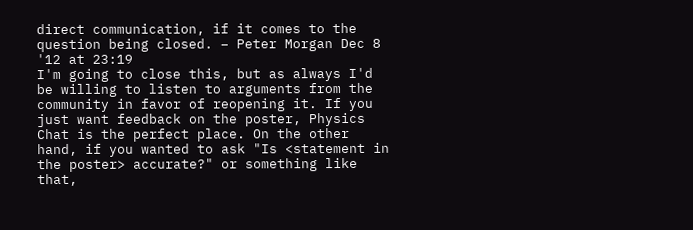direct communication, if it comes to the question being closed. – Peter Morgan Dec 8 '12 at 23:19
I'm going to close this, but as always I'd be willing to listen to arguments from the community in favor of reopening it. If you just want feedback on the poster, Physics Chat is the perfect place. On the other hand, if you wanted to ask "Is <statement in the poster> accurate?" or something like that,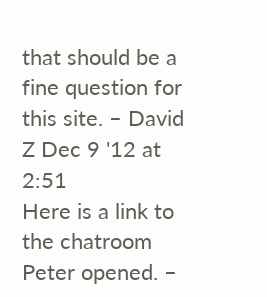that should be a fine question for this site. – David Z Dec 9 '12 at 2:51
Here is a link to the chatroom Peter opened. –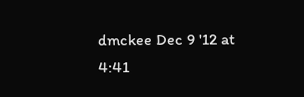dmckee Dec 9 '12 at 4:41